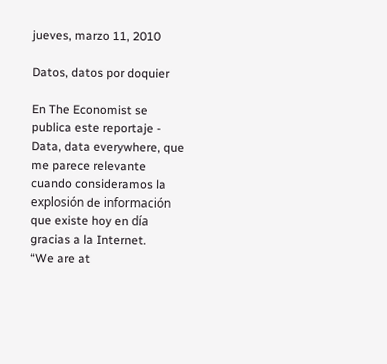jueves, marzo 11, 2010

Datos, datos por doquier

En The Economist se publica este reportaje - Data, data everywhere, que me parece relevante cuando consideramos la explosión de información que existe hoy en día gracias a la Internet.
“We are at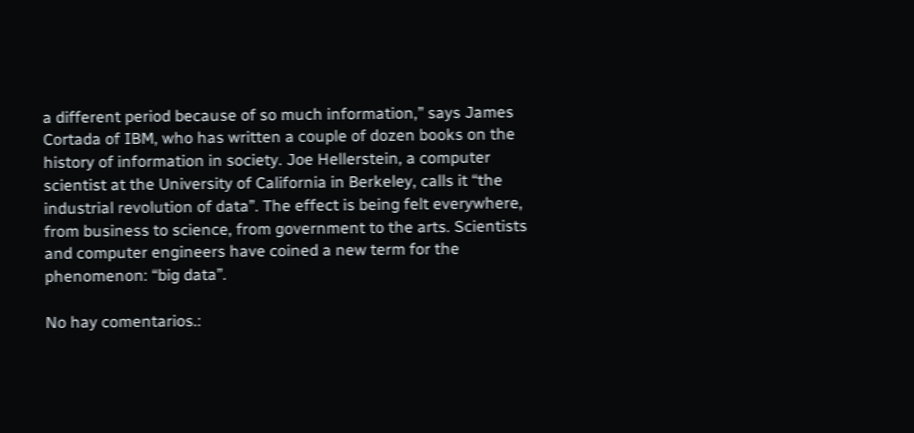a different period because of so much information,” says James Cortada of IBM, who has written a couple of dozen books on the history of information in society. Joe Hellerstein, a computer scientist at the University of California in Berkeley, calls it “the industrial revolution of data”. The effect is being felt everywhere, from business to science, from government to the arts. Scientists and computer engineers have coined a new term for the phenomenon: “big data”.

No hay comentarios.: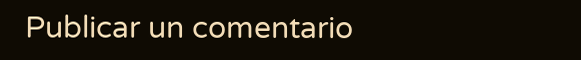Publicar un comentario